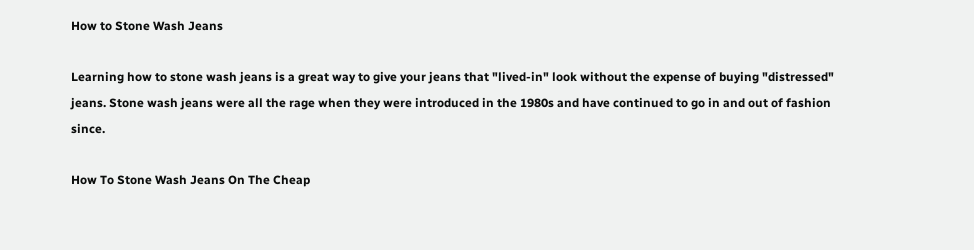How to Stone Wash Jeans

Learning how to stone wash jeans is a great way to give your jeans that "lived-in" look without the expense of buying "distressed" jeans. Stone wash jeans were all the rage when they were introduced in the 1980s and have continued to go in and out of fashion since.

How To Stone Wash Jeans On The Cheap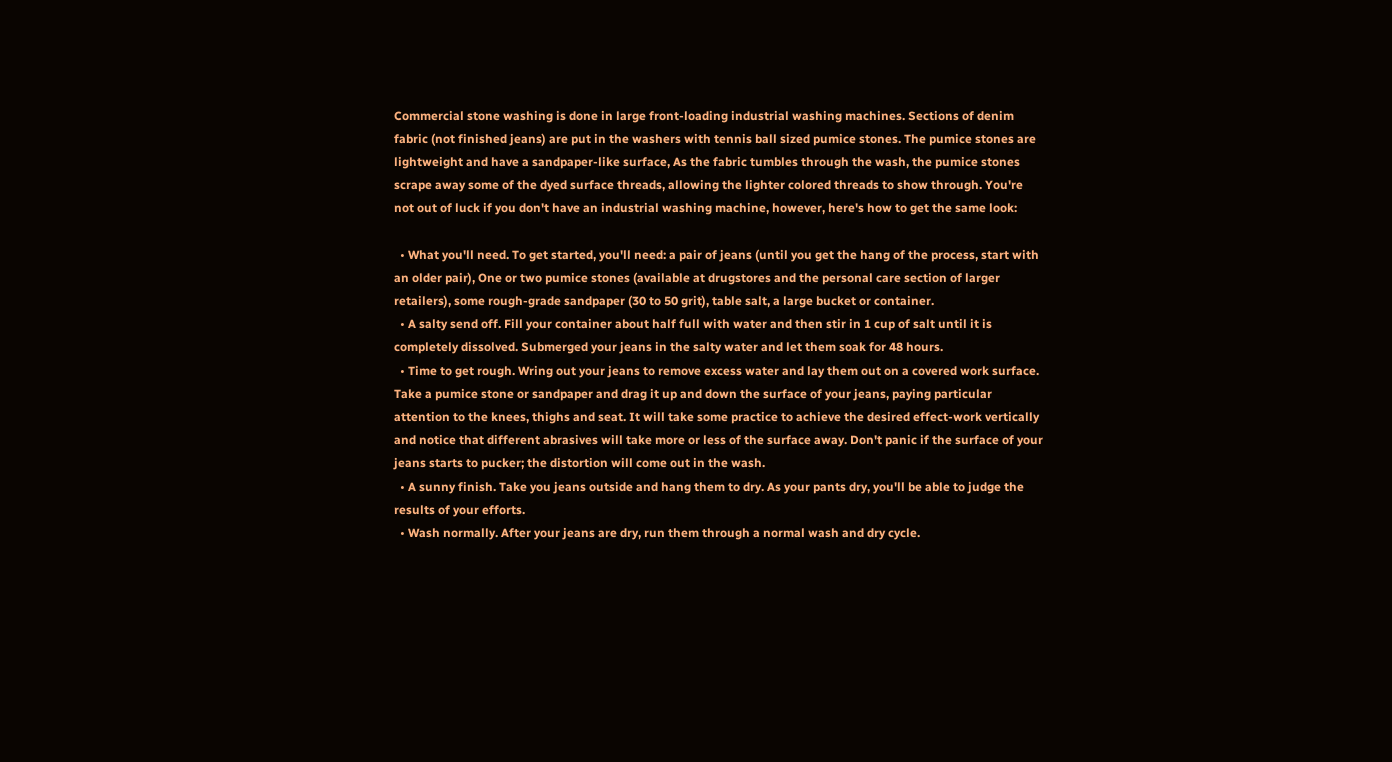Commercial stone washing is done in large front-loading industrial washing machines. Sections of denim fabric (not finished jeans) are put in the washers with tennis ball sized pumice stones. The pumice stones are lightweight and have a sandpaper-like surface, As the fabric tumbles through the wash, the pumice stones scrape away some of the dyed surface threads, allowing the lighter colored threads to show through. You're not out of luck if you don't have an industrial washing machine, however, here's how to get the same look:

  • What you'll need. To get started, you'll need: a pair of jeans (until you get the hang of the process, start with an older pair), One or two pumice stones (available at drugstores and the personal care section of larger retailers), some rough-grade sandpaper (30 to 50 grit), table salt, a large bucket or container.
  • A salty send off. Fill your container about half full with water and then stir in 1 cup of salt until it is completely dissolved. Submerged your jeans in the salty water and let them soak for 48 hours.
  • Time to get rough. Wring out your jeans to remove excess water and lay them out on a covered work surface. Take a pumice stone or sandpaper and drag it up and down the surface of your jeans, paying particular attention to the knees, thighs and seat. It will take some practice to achieve the desired effect-work vertically and notice that different abrasives will take more or less of the surface away. Don't panic if the surface of your jeans starts to pucker; the distortion will come out in the wash.
  • A sunny finish. Take you jeans outside and hang them to dry. As your pants dry, you'll be able to judge the results of your efforts.
  • Wash normally. After your jeans are dry, run them through a normal wash and dry cycle.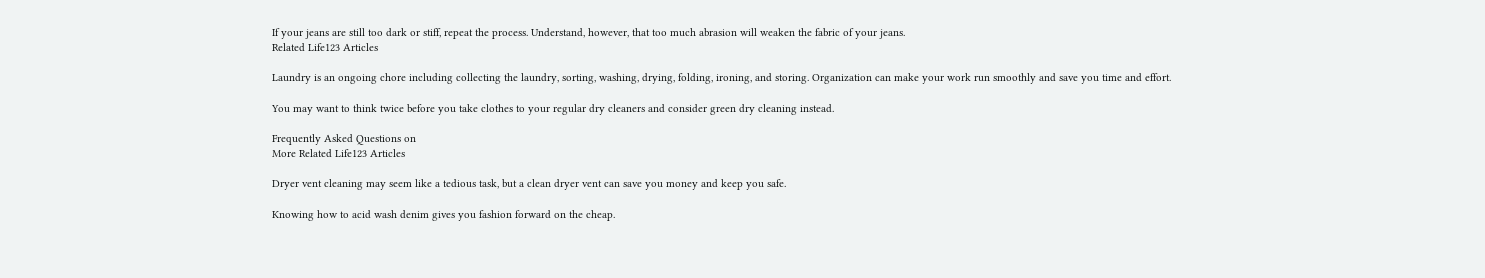If your jeans are still too dark or stiff, repeat the process. Understand, however, that too much abrasion will weaken the fabric of your jeans.
Related Life123 Articles

Laundry is an ongoing chore including collecting the laundry, sorting, washing, drying, folding, ironing, and storing. Organization can make your work run smoothly and save you time and effort.

You may want to think twice before you take clothes to your regular dry cleaners and consider green dry cleaning instead.

Frequently Asked Questions on
More Related Life123 Articles

Dryer vent cleaning may seem like a tedious task, but a clean dryer vent can save you money and keep you safe.

Knowing how to acid wash denim gives you fashion forward on the cheap.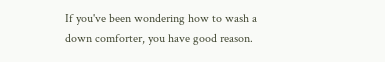If you've been wondering how to wash a down comforter, you have good reason.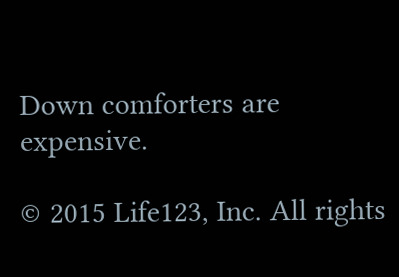Down comforters are expensive.

© 2015 Life123, Inc. All rights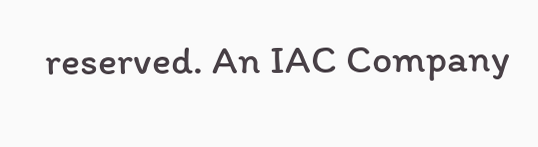reserved. An IAC Company